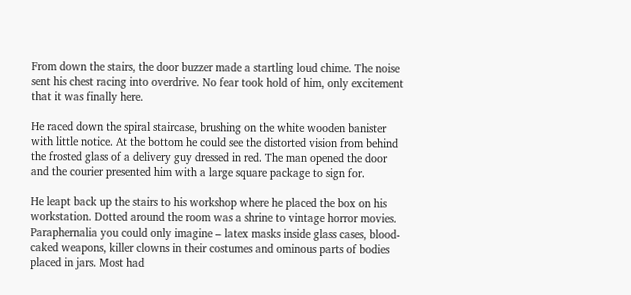From down the stairs, the door buzzer made a startling loud chime. The noise sent his chest racing into overdrive. No fear took hold of him, only excitement that it was finally here.

He raced down the spiral staircase, brushing on the white wooden banister with little notice. At the bottom he could see the distorted vision from behind the frosted glass of a delivery guy dressed in red. The man opened the door and the courier presented him with a large square package to sign for.

He leapt back up the stairs to his workshop where he placed the box on his workstation. Dotted around the room was a shrine to vintage horror movies. Paraphernalia you could only imagine – latex masks inside glass cases, blood-caked weapons, killer clowns in their costumes and ominous parts of bodies placed in jars. Most had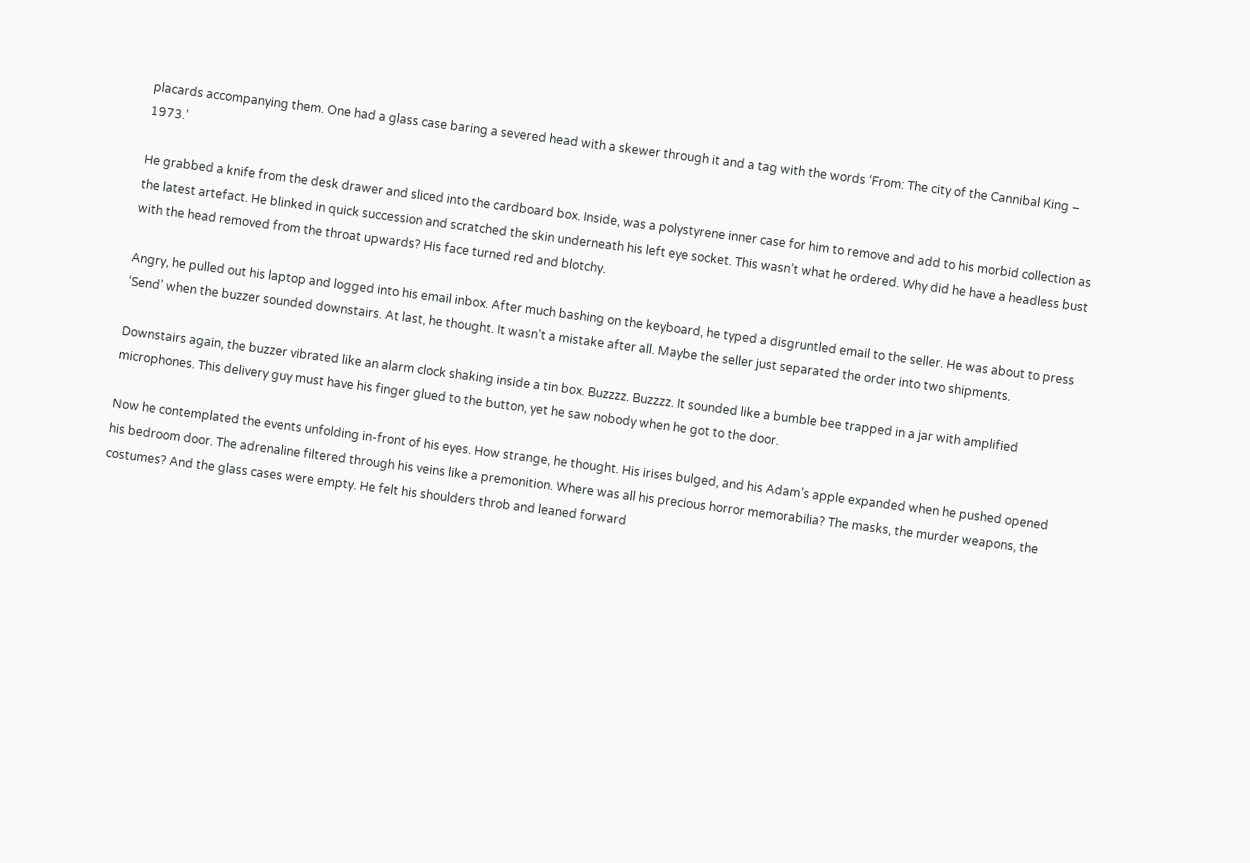placards accompanying them. One had a glass case baring a severed head with a skewer through it and a tag with the words ‘From: The city of the Cannibal King – 1973.’

He grabbed a knife from the desk drawer and sliced into the cardboard box. Inside, was a polystyrene inner case for him to remove and add to his morbid collection as the latest artefact. He blinked in quick succession and scratched the skin underneath his left eye socket. This wasn’t what he ordered. Why did he have a headless bust with the head removed from the throat upwards? His face turned red and blotchy.

Angry, he pulled out his laptop and logged into his email inbox. After much bashing on the keyboard, he typed a disgruntled email to the seller. He was about to press ‘Send’ when the buzzer sounded downstairs. At last, he thought. It wasn’t a mistake after all. Maybe the seller just separated the order into two shipments.

Downstairs again, the buzzer vibrated like an alarm clock shaking inside a tin box. Buzzzz. Buzzzz. It sounded like a bumble bee trapped in a jar with amplified microphones. This delivery guy must have his finger glued to the button, yet he saw nobody when he got to the door.

Now he contemplated the events unfolding in-front of his eyes. How strange, he thought. His irises bulged, and his Adam’s apple expanded when he pushed opened his bedroom door. The adrenaline filtered through his veins like a premonition. Where was all his precious horror memorabilia? The masks, the murder weapons, the costumes? And the glass cases were empty. He felt his shoulders throb and leaned forward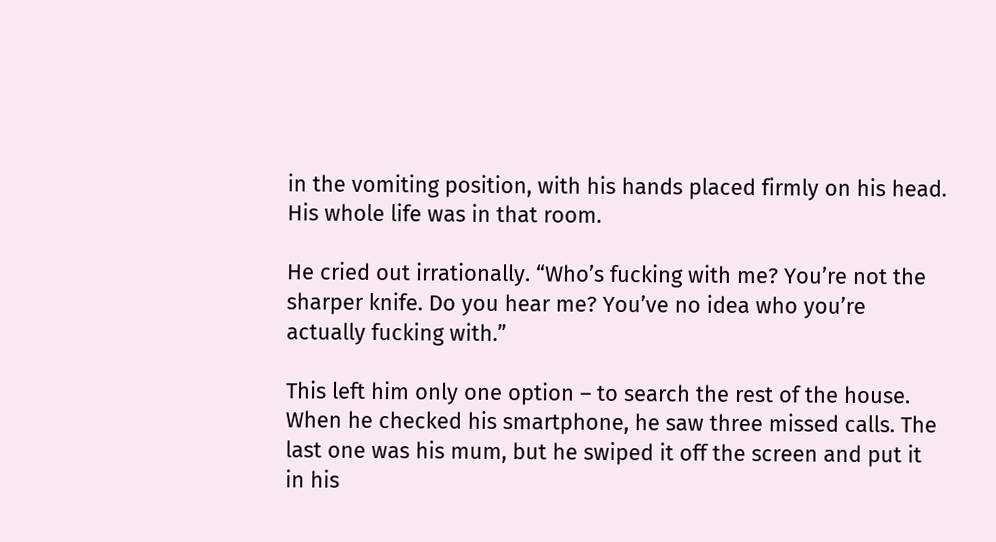in the vomiting position, with his hands placed firmly on his head. His whole life was in that room.

He cried out irrationally. “Who’s fucking with me? You’re not the sharper knife. Do you hear me? You’ve no idea who you’re actually fucking with.”

This left him only one option – to search the rest of the house. When he checked his smartphone, he saw three missed calls. The last one was his mum, but he swiped it off the screen and put it in his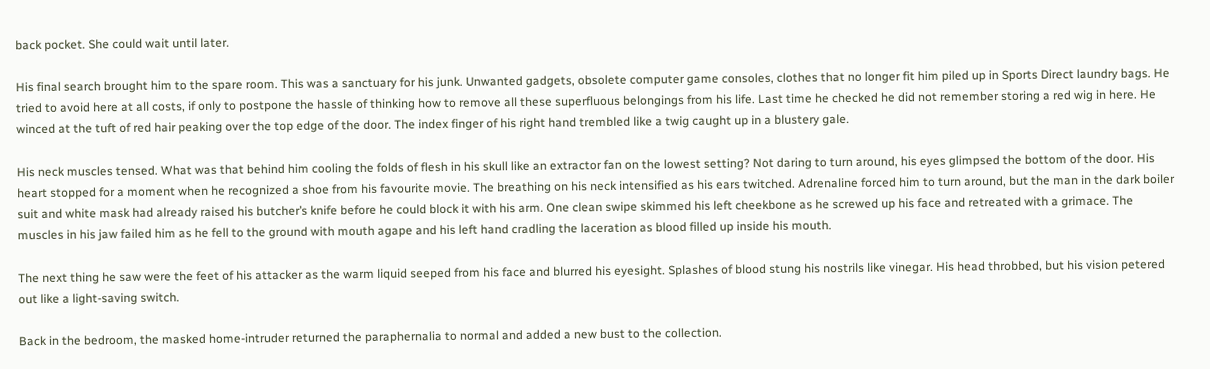back pocket. She could wait until later.

His final search brought him to the spare room. This was a sanctuary for his junk. Unwanted gadgets, obsolete computer game consoles, clothes that no longer fit him piled up in Sports Direct laundry bags. He tried to avoid here at all costs, if only to postpone the hassle of thinking how to remove all these superfluous belongings from his life. Last time he checked he did not remember storing a red wig in here. He winced at the tuft of red hair peaking over the top edge of the door. The index finger of his right hand trembled like a twig caught up in a blustery gale.

His neck muscles tensed. What was that behind him cooling the folds of flesh in his skull like an extractor fan on the lowest setting? Not daring to turn around, his eyes glimpsed the bottom of the door. His heart stopped for a moment when he recognized a shoe from his favourite movie. The breathing on his neck intensified as his ears twitched. Adrenaline forced him to turn around, but the man in the dark boiler suit and white mask had already raised his butcher’s knife before he could block it with his arm. One clean swipe skimmed his left cheekbone as he screwed up his face and retreated with a grimace. The muscles in his jaw failed him as he fell to the ground with mouth agape and his left hand cradling the laceration as blood filled up inside his mouth.

The next thing he saw were the feet of his attacker as the warm liquid seeped from his face and blurred his eyesight. Splashes of blood stung his nostrils like vinegar. His head throbbed, but his vision petered out like a light-saving switch.

Back in the bedroom, the masked home-intruder returned the paraphernalia to normal and added a new bust to the collection.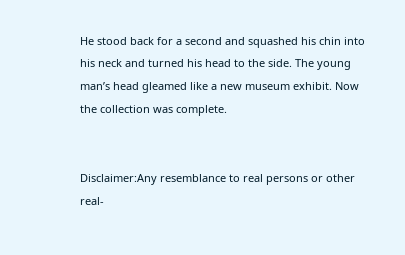He stood back for a second and squashed his chin into his neck and turned his head to the side. The young man’s head gleamed like a new museum exhibit. Now the collection was complete.


Disclaimer:Any resemblance to real persons or other real-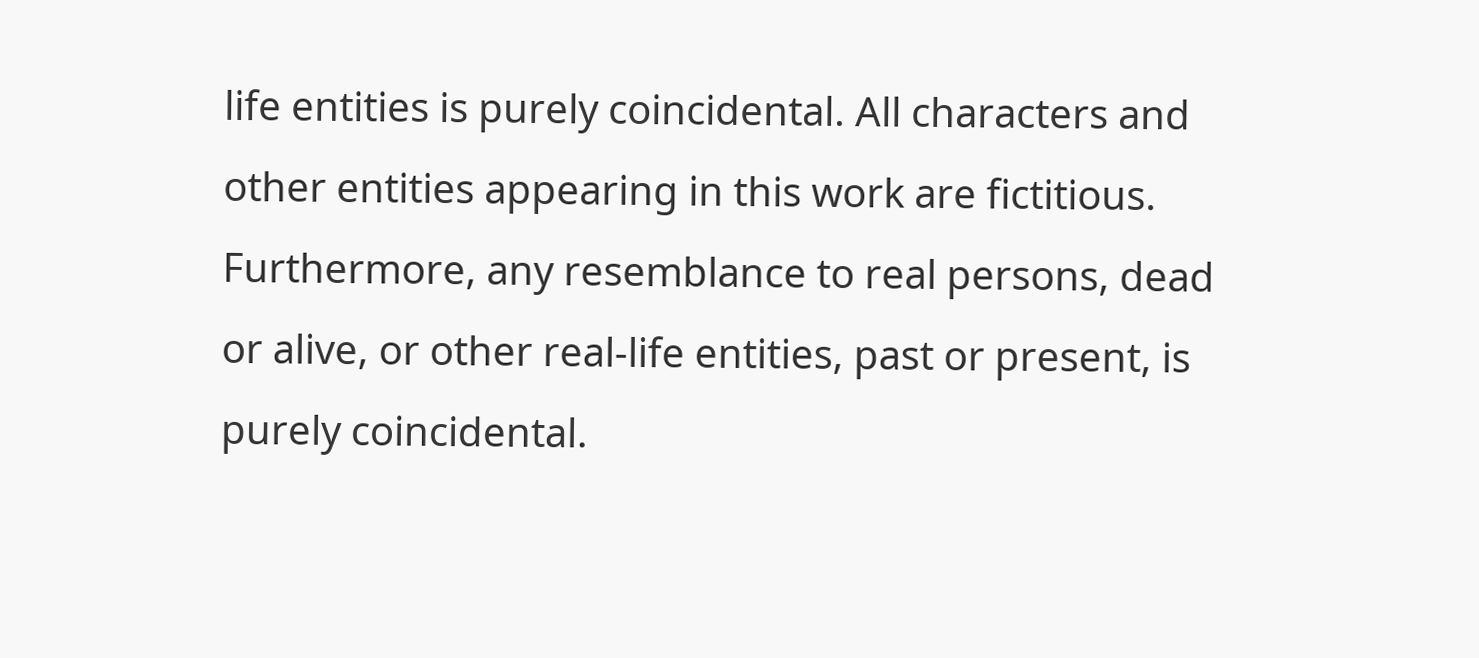life entities is purely coincidental. All characters and other entities appearing in this work are fictitious. Furthermore, any resemblance to real persons, dead or alive, or other real-life entities, past or present, is purely coincidental.